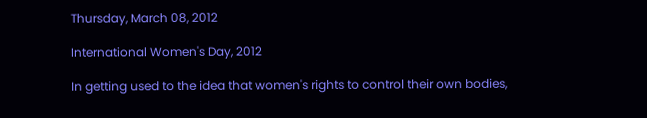Thursday, March 08, 2012

International Women's Day, 2012

In getting used to the idea that women's rights to control their own bodies,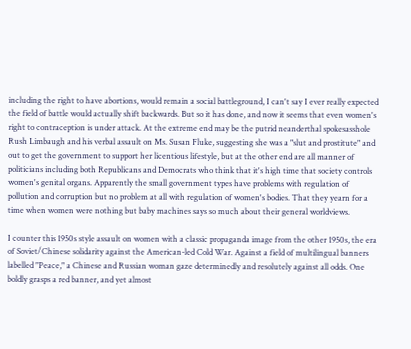including the right to have abortions, would remain a social battleground, I can't say I ever really expected the field of battle would actually shift backwards. But so it has done, and now it seems that even women's right to contraception is under attack. At the extreme end may be the putrid neanderthal spokesasshole Rush Limbaugh and his verbal assault on Ms. Susan Fluke, suggesting she was a "slut and prostitute" and out to get the government to support her licentious lifestyle, but at the other end are all manner of politicians including both Republicans and Democrats who think that it's high time that society controls women's genital organs. Apparently the small government types have problems with regulation of pollution and corruption but no problem at all with regulation of women's bodies. That they yearn for a time when women were nothing but baby machines says so much about their general worldviews.

I counter this 1950s style assault on women with a classic propaganda image from the other 1950s, the era of Soviet/Chinese solidarity against the American-led Cold War. Against a field of multilingual banners labelled "Peace," a Chinese and Russian woman gaze determinedly and resolutely against all odds. One boldly grasps a red banner, and yet almost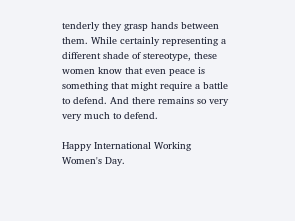tenderly they grasp hands between them. While certainly representing a different shade of stereotype, these women know that even peace is something that might require a battle to defend. And there remains so very very much to defend.

Happy International Working Women's Day.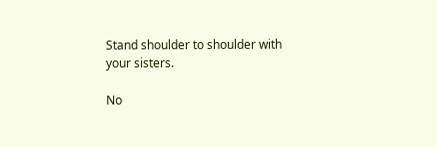Stand shoulder to shoulder with your sisters.

No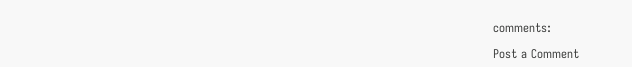comments:

Post a Comment